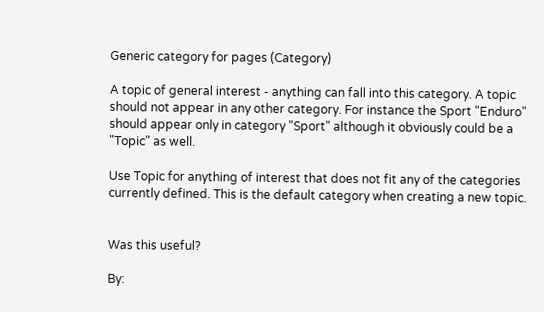Generic category for pages (Category)

A topic of general interest - anything can fall into this category. A topic should not appear in any other category. For instance the Sport "Enduro" should appear only in category "Sport" although it obviously could be a "Topic" as well.

Use Topic for anything of interest that does not fit any of the categories currently defined. This is the default category when creating a new topic.


Was this useful?

By: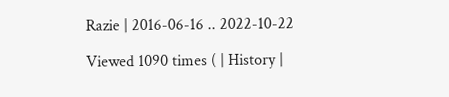Razie | 2016-06-16 .. 2022-10-22

Viewed 1090 times ( | History |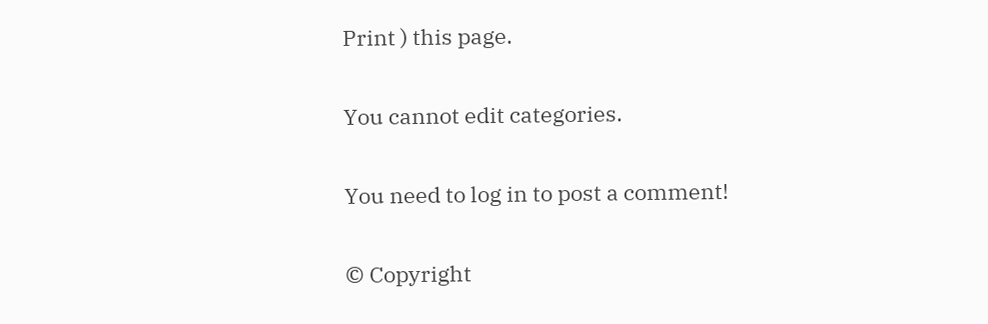Print ) this page.

You cannot edit categories.

You need to log in to post a comment!

© Copyright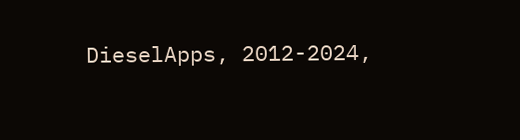DieselApps, 2012-2024,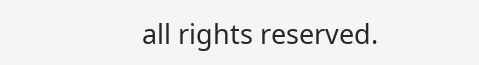all rights reserved.